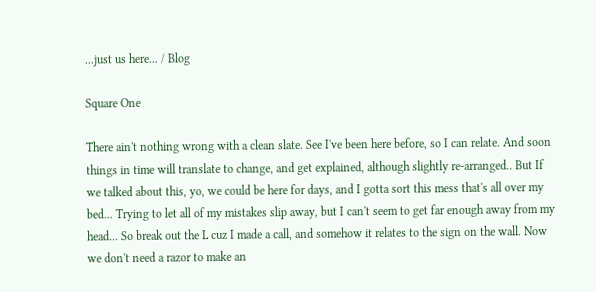...just us here... / Blog

Square One

There ain't nothing wrong with a clean slate. See I've been here before, so I can relate. And soon things in time will translate to change, and get explained, although slightly re-arranged.. But If we talked about this, yo, we could be here for days, and I gotta sort this mess that's all over my bed... Trying to let all of my mistakes slip away, but I can't seem to get far enough away from my head... So break out the L cuz I made a call, and somehow it relates to the sign on the wall. Now we don't need a razor to make an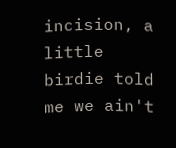incision, a little birdie told me we ain't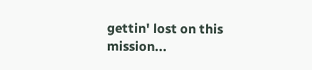gettin' lost on this mission...